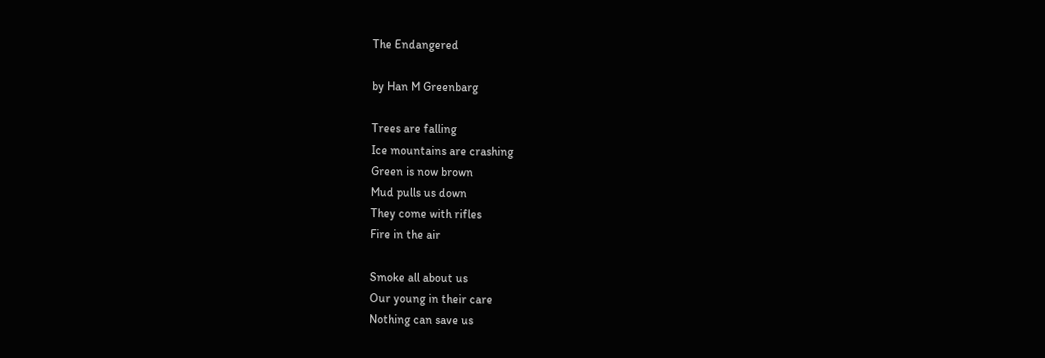The Endangered

by Han M Greenbarg

Trees are falling
Ice mountains are crashing
Green is now brown
Mud pulls us down
They come with rifles
Fire in the air

Smoke all about us
Our young in their care
Nothing can save us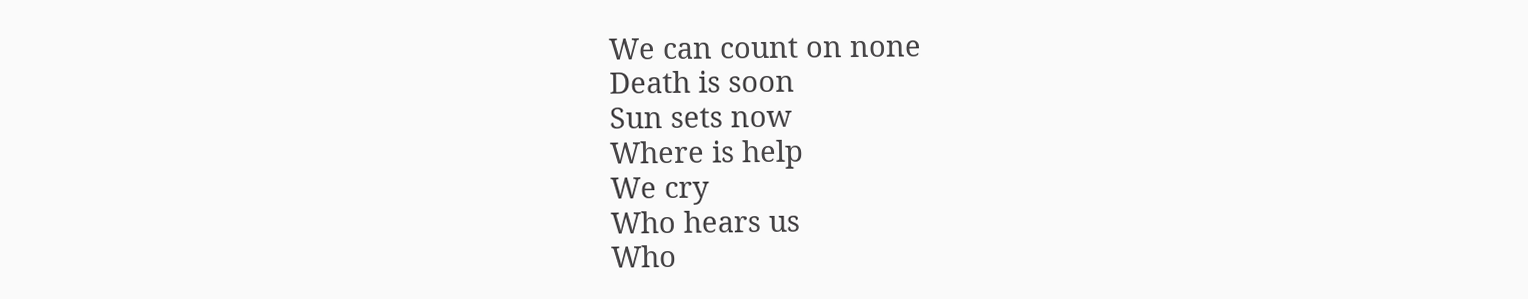We can count on none
Death is soon
Sun sets now
Where is help
We cry
Who hears us
Who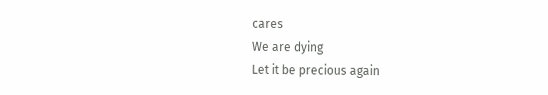cares
We are dying
Let it be precious again